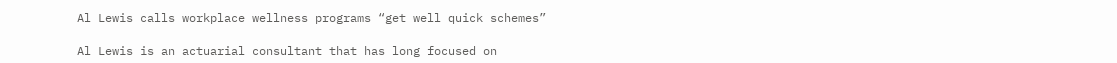Al Lewis calls workplace wellness programs “get well quick schemes”

Al Lewis is an actuarial consultant that has long focused on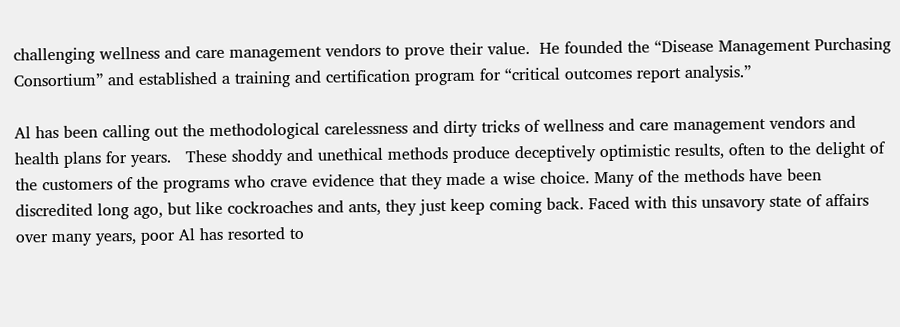challenging wellness and care management vendors to prove their value.  He founded the “Disease Management Purchasing Consortium” and established a training and certification program for “critical outcomes report analysis.”

Al has been calling out the methodological carelessness and dirty tricks of wellness and care management vendors and health plans for years.   These shoddy and unethical methods produce deceptively optimistic results, often to the delight of the customers of the programs who crave evidence that they made a wise choice. Many of the methods have been discredited long ago, but like cockroaches and ants, they just keep coming back. Faced with this unsavory state of affairs over many years, poor Al has resorted to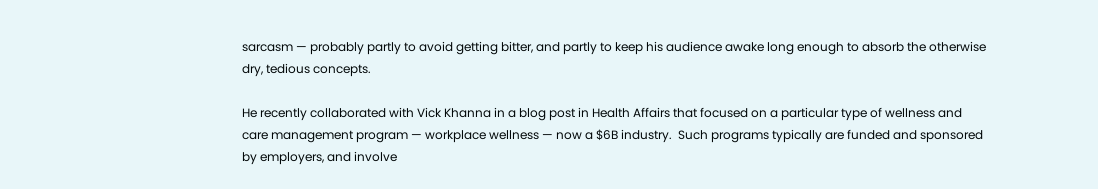sarcasm — probably partly to avoid getting bitter, and partly to keep his audience awake long enough to absorb the otherwise dry, tedious concepts.

He recently collaborated with Vick Khanna in a blog post in Health Affairs that focused on a particular type of wellness and care management program — workplace wellness — now a $6B industry.  Such programs typically are funded and sponsored by employers, and involve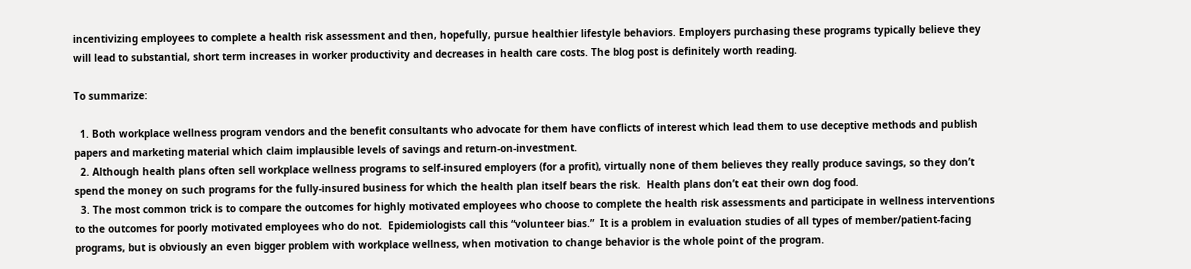incentivizing employees to complete a health risk assessment and then, hopefully, pursue healthier lifestyle behaviors. Employers purchasing these programs typically believe they will lead to substantial, short term increases in worker productivity and decreases in health care costs. The blog post is definitely worth reading.

To summarize:

  1. Both workplace wellness program vendors and the benefit consultants who advocate for them have conflicts of interest which lead them to use deceptive methods and publish papers and marketing material which claim implausible levels of savings and return-on-investment.
  2. Although health plans often sell workplace wellness programs to self-insured employers (for a profit), virtually none of them believes they really produce savings, so they don’t spend the money on such programs for the fully-insured business for which the health plan itself bears the risk.  Health plans don’t eat their own dog food.
  3. The most common trick is to compare the outcomes for highly motivated employees who choose to complete the health risk assessments and participate in wellness interventions to the outcomes for poorly motivated employees who do not.  Epidemiologists call this “volunteer bias.”  It is a problem in evaluation studies of all types of member/patient-facing programs, but is obviously an even bigger problem with workplace wellness, when motivation to change behavior is the whole point of the program.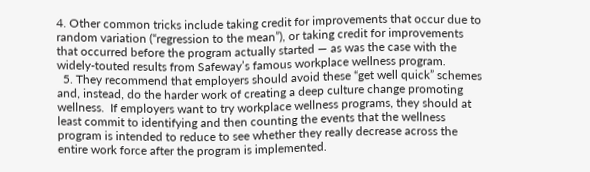4. Other common tricks include taking credit for improvements that occur due to random variation (“regression to the mean”), or taking credit for improvements that occurred before the program actually started — as was the case with the widely-touted results from Safeway’s famous workplace wellness program.
  5. They recommend that employers should avoid these “get well quick” schemes and, instead, do the harder work of creating a deep culture change promoting wellness.  If employers want to try workplace wellness programs, they should at least commit to identifying and then counting the events that the wellness program is intended to reduce to see whether they really decrease across the entire work force after the program is implemented.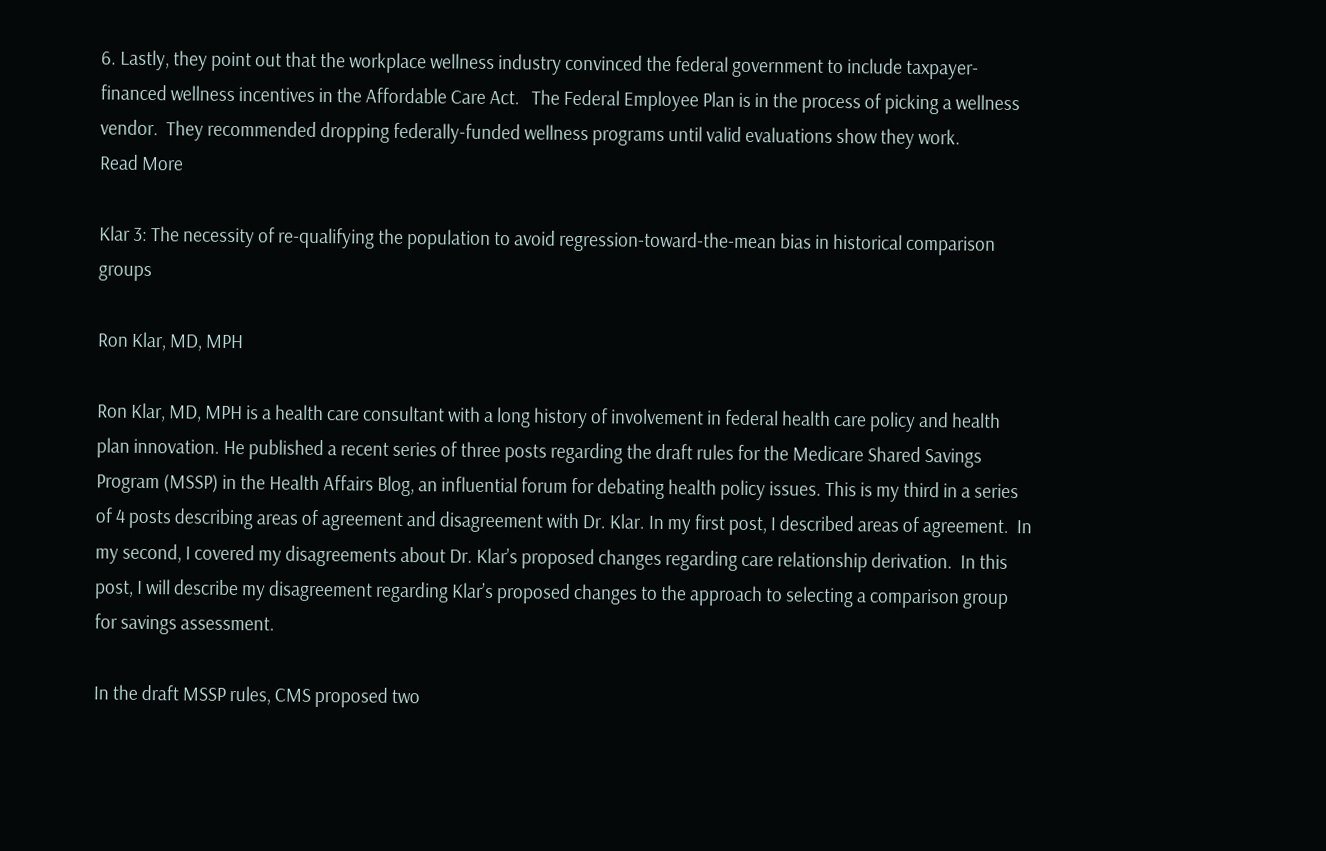6. Lastly, they point out that the workplace wellness industry convinced the federal government to include taxpayer-financed wellness incentives in the Affordable Care Act.   The Federal Employee Plan is in the process of picking a wellness vendor.  They recommended dropping federally-funded wellness programs until valid evaluations show they work.
Read More

Klar 3: The necessity of re-qualifying the population to avoid regression-toward-the-mean bias in historical comparison groups

Ron Klar, MD, MPH

Ron Klar, MD, MPH is a health care consultant with a long history of involvement in federal health care policy and health plan innovation. He published a recent series of three posts regarding the draft rules for the Medicare Shared Savings Program (MSSP) in the Health Affairs Blog, an influential forum for debating health policy issues. This is my third in a series of 4 posts describing areas of agreement and disagreement with Dr. Klar. In my first post, I described areas of agreement.  In my second, I covered my disagreements about Dr. Klar’s proposed changes regarding care relationship derivation.  In this post, I will describe my disagreement regarding Klar’s proposed changes to the approach to selecting a comparison group for savings assessment.

In the draft MSSP rules, CMS proposed two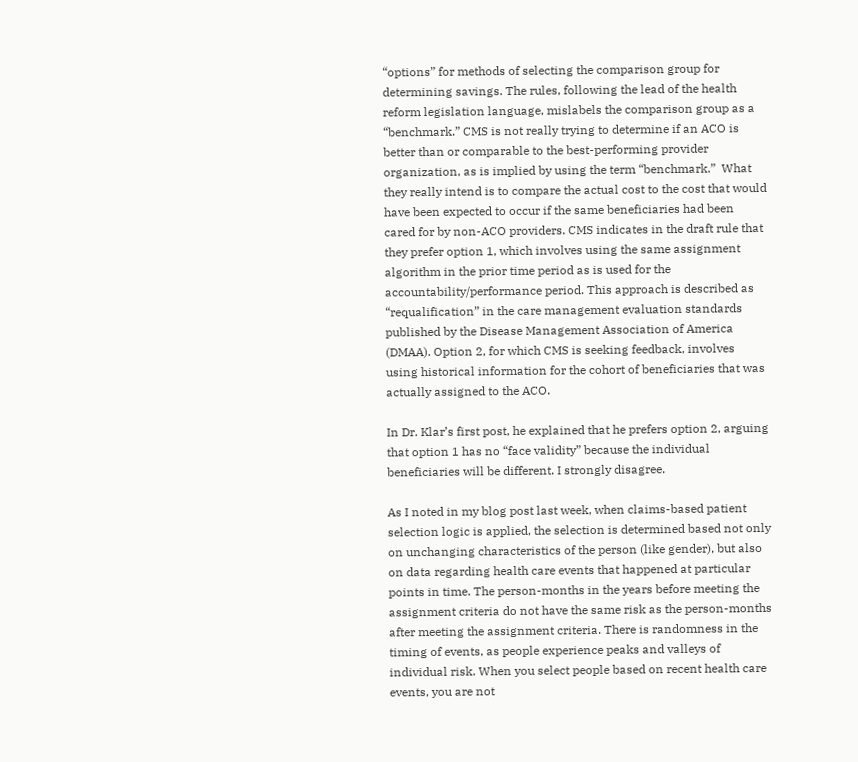“options” for methods of selecting the comparison group for determining savings. The rules, following the lead of the health reform legislation language, mislabels the comparison group as a “benchmark.” CMS is not really trying to determine if an ACO is better than or comparable to the best-performing provider organization, as is implied by using the term “benchmark.”  What they really intend is to compare the actual cost to the cost that would have been expected to occur if the same beneficiaries had been cared for by non-ACO providers. CMS indicates in the draft rule that they prefer option 1, which involves using the same assignment algorithm in the prior time period as is used for the accountability/performance period. This approach is described as “requalification” in the care management evaluation standards published by the Disease Management Association of America (DMAA). Option 2, for which CMS is seeking feedback, involves using historical information for the cohort of beneficiaries that was actually assigned to the ACO.

In Dr. Klar’s first post, he explained that he prefers option 2, arguing that option 1 has no “face validity” because the individual beneficiaries will be different. I strongly disagree.

As I noted in my blog post last week, when claims-based patient selection logic is applied, the selection is determined based not only on unchanging characteristics of the person (like gender), but also on data regarding health care events that happened at particular points in time. The person-months in the years before meeting the assignment criteria do not have the same risk as the person-months after meeting the assignment criteria. There is randomness in the timing of events, as people experience peaks and valleys of individual risk. When you select people based on recent health care events, you are not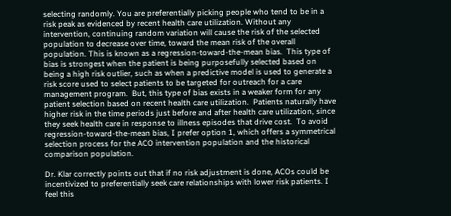selecting randomly. You are preferentially picking people who tend to be in a risk peak as evidenced by recent health care utilization. Without any intervention, continuing random variation will cause the risk of the selected population to decrease over time, toward the mean risk of the overall population. This is known as a regression-toward-the-mean bias.  This type of bias is strongest when the patient is being purposefully selected based on being a high risk outlier, such as when a predictive model is used to generate a risk score used to select patients to be targeted for outreach for a care management program.  But, this type of bias exists in a weaker form for any patient selection based on recent health care utilization.  Patients naturally have higher risk in the time periods just before and after health care utilization, since they seek health care in response to illness episodes that drive cost.  To avoid regression-toward-the-mean bias, I prefer option 1, which offers a symmetrical selection process for the ACO intervention population and the historical comparison population.

Dr. Klar correctly points out that if no risk adjustment is done, ACOs could be incentivized to preferentially seek care relationships with lower risk patients. I feel this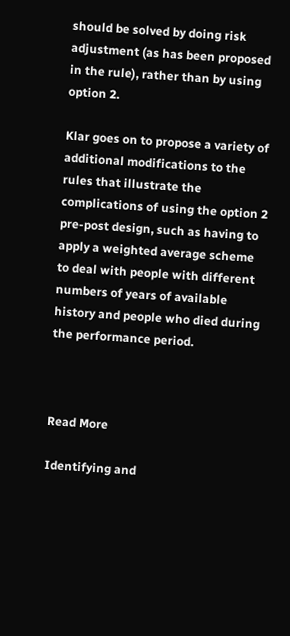should be solved by doing risk adjustment (as has been proposed in the rule), rather than by using option 2.

Klar goes on to propose a variety of additional modifications to the rules that illustrate the complications of using the option 2 pre-post design, such as having to apply a weighted average scheme to deal with people with different numbers of years of available history and people who died during the performance period.



Read More

Identifying and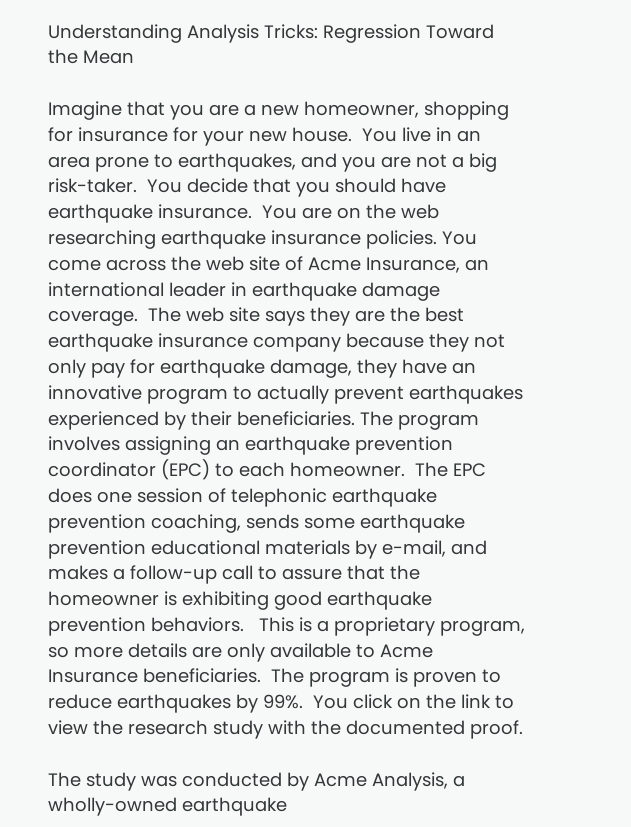Understanding Analysis Tricks: Regression Toward the Mean

Imagine that you are a new homeowner, shopping for insurance for your new house.  You live in an area prone to earthquakes, and you are not a big risk-taker.  You decide that you should have earthquake insurance.  You are on the web researching earthquake insurance policies. You come across the web site of Acme Insurance, an international leader in earthquake damage coverage.  The web site says they are the best earthquake insurance company because they not only pay for earthquake damage, they have an innovative program to actually prevent earthquakes experienced by their beneficiaries. The program involves assigning an earthquake prevention coordinator (EPC) to each homeowner.  The EPC does one session of telephonic earthquake prevention coaching, sends some earthquake prevention educational materials by e-mail, and makes a follow-up call to assure that the homeowner is exhibiting good earthquake prevention behaviors.   This is a proprietary program, so more details are only available to Acme Insurance beneficiaries.  The program is proven to reduce earthquakes by 99%.  You click on the link to view the research study with the documented proof.

The study was conducted by Acme Analysis, a wholly-owned earthquake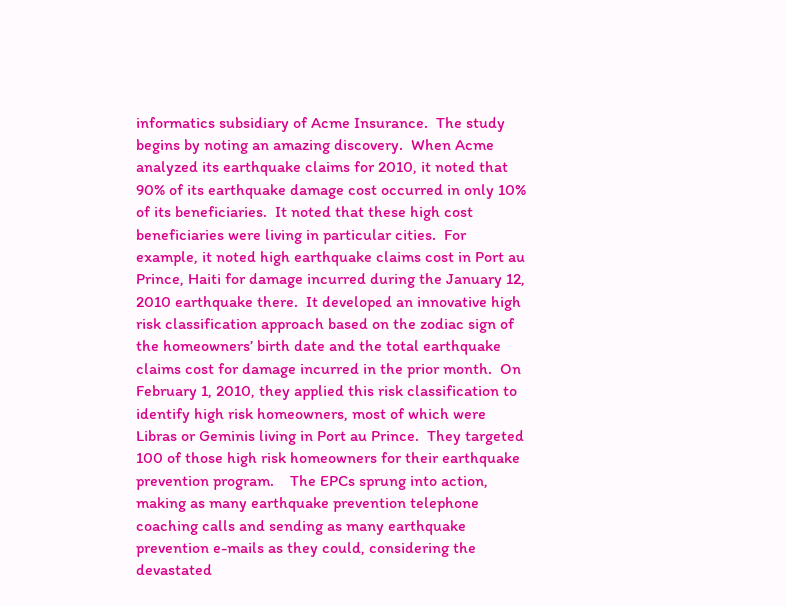informatics subsidiary of Acme Insurance.  The study begins by noting an amazing discovery.  When Acme analyzed its earthquake claims for 2010, it noted that 90% of its earthquake damage cost occurred in only 10% of its beneficiaries.  It noted that these high cost beneficiaries were living in particular cities.  For example, it noted high earthquake claims cost in Port au Prince, Haiti for damage incurred during the January 12, 2010 earthquake there.  It developed an innovative high risk classification approach based on the zodiac sign of the homeowners’ birth date and the total earthquake claims cost for damage incurred in the prior month.  On February 1, 2010, they applied this risk classification to identify high risk homeowners, most of which were Libras or Geminis living in Port au Prince.  They targeted 100 of those high risk homeowners for their earthquake prevention program.    The EPCs sprung into action, making as many earthquake prevention telephone coaching calls and sending as many earthquake prevention e-mails as they could, considering the devastated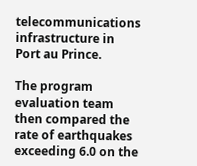telecommunications infrastructure in Port au Prince.

The program evaluation team then compared the rate of earthquakes exceeding 6.0 on the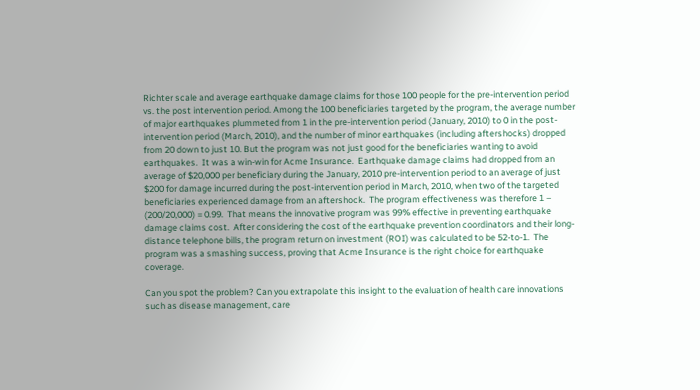Richter scale and average earthquake damage claims for those 100 people for the pre-intervention period vs. the post intervention period. Among the 100 beneficiaries targeted by the program, the average number of major earthquakes plummeted from 1 in the pre-intervention period (January, 2010) to 0 in the post-intervention period (March, 2010), and the number of minor earthquakes (including aftershocks) dropped from 20 down to just 10. But the program was not just good for the beneficiaries wanting to avoid earthquakes.  It was a win-win for Acme Insurance.  Earthquake damage claims had dropped from an average of $20,000 per beneficiary during the January, 2010 pre-intervention period to an average of just $200 for damage incurred during the post-intervention period in March, 2010, when two of the targeted beneficiaries experienced damage from an aftershock.  The program effectiveness was therefore 1 – (200/20,000) = 0.99.  That means the innovative program was 99% effective in preventing earthquake damage claims cost.  After considering the cost of the earthquake prevention coordinators and their long-distance telephone bills, the program return on investment (ROI) was calculated to be 52-to-1.  The program was a smashing success, proving that Acme Insurance is the right choice for earthquake coverage.

Can you spot the problem? Can you extrapolate this insight to the evaluation of health care innovations such as disease management, care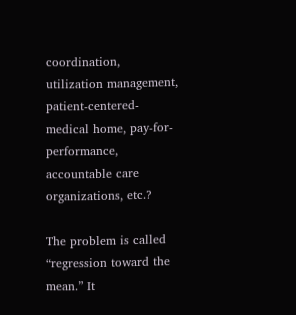coordination, utilization management, patient-centered-medical home, pay-for-performance, accountable care organizations, etc.?

The problem is called “regression toward the mean.” It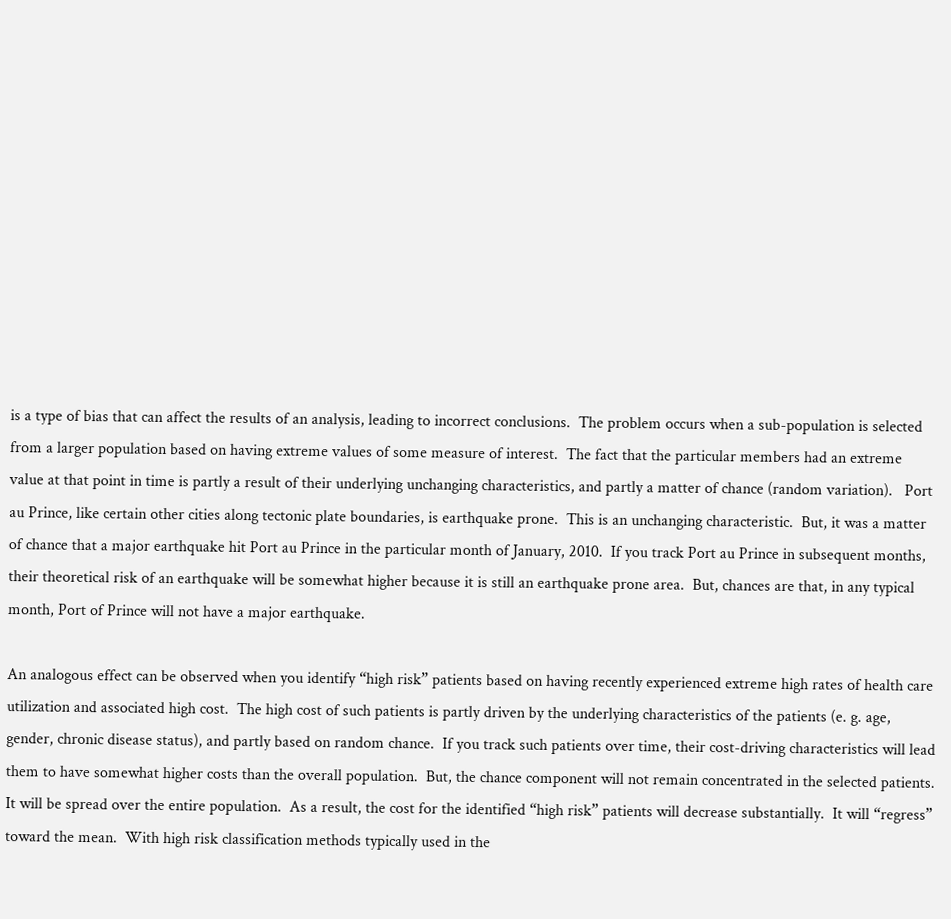is a type of bias that can affect the results of an analysis, leading to incorrect conclusions.  The problem occurs when a sub-population is selected from a larger population based on having extreme values of some measure of interest.  The fact that the particular members had an extreme value at that point in time is partly a result of their underlying unchanging characteristics, and partly a matter of chance (random variation).   Port au Prince, like certain other cities along tectonic plate boundaries, is earthquake prone.  This is an unchanging characteristic.  But, it was a matter of chance that a major earthquake hit Port au Prince in the particular month of January, 2010.  If you track Port au Prince in subsequent months, their theoretical risk of an earthquake will be somewhat higher because it is still an earthquake prone area.  But, chances are that, in any typical month, Port of Prince will not have a major earthquake.

An analogous effect can be observed when you identify “high risk” patients based on having recently experienced extreme high rates of health care utilization and associated high cost.  The high cost of such patients is partly driven by the underlying characteristics of the patients (e. g. age, gender, chronic disease status), and partly based on random chance.  If you track such patients over time, their cost-driving characteristics will lead them to have somewhat higher costs than the overall population.  But, the chance component will not remain concentrated in the selected patients.  It will be spread over the entire population.  As a result, the cost for the identified “high risk” patients will decrease substantially.  It will “regress” toward the mean.  With high risk classification methods typically used in the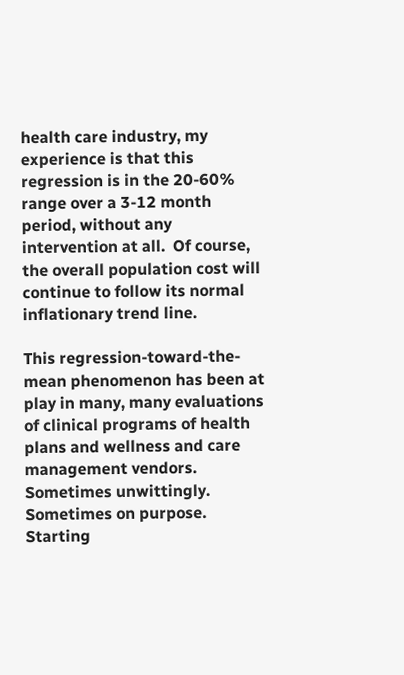health care industry, my experience is that this regression is in the 20-60% range over a 3-12 month period, without any intervention at all.  Of course, the overall population cost will continue to follow its normal inflationary trend line.

This regression-toward-the-mean phenomenon has been at play in many, many evaluations of clinical programs of health plans and wellness and care management vendors.  Sometimes unwittingly.  Sometimes on purpose.  Starting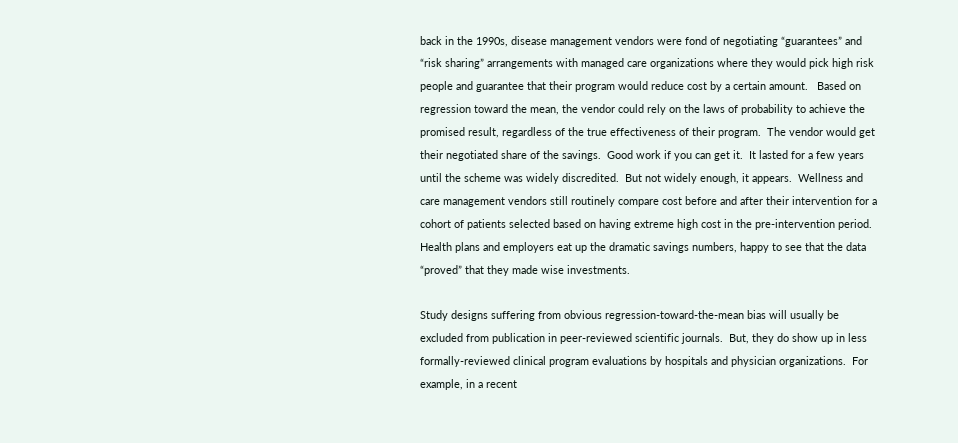back in the 1990s, disease management vendors were fond of negotiating “guarantees” and “risk sharing” arrangements with managed care organizations where they would pick high risk people and guarantee that their program would reduce cost by a certain amount.   Based on regression toward the mean, the vendor could rely on the laws of probability to achieve the promised result, regardless of the true effectiveness of their program.  The vendor would get their negotiated share of the savings.  Good work if you can get it.  It lasted for a few years until the scheme was widely discredited.  But not widely enough, it appears.  Wellness and care management vendors still routinely compare cost before and after their intervention for a cohort of patients selected based on having extreme high cost in the pre-intervention period.  Health plans and employers eat up the dramatic savings numbers, happy to see that the data “proved” that they made wise investments.

Study designs suffering from obvious regression-toward-the-mean bias will usually be excluded from publication in peer-reviewed scientific journals.  But, they do show up in less formally-reviewed clinical program evaluations by hospitals and physician organizations.  For example, in a recent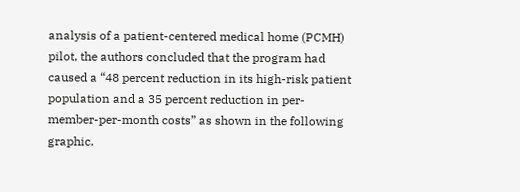analysis of a patient-centered medical home (PCMH) pilot, the authors concluded that the program had caused a “48 percent reduction in its high-risk patient population and a 35 percent reduction in per-member-per-month costs” as shown in the following graphic.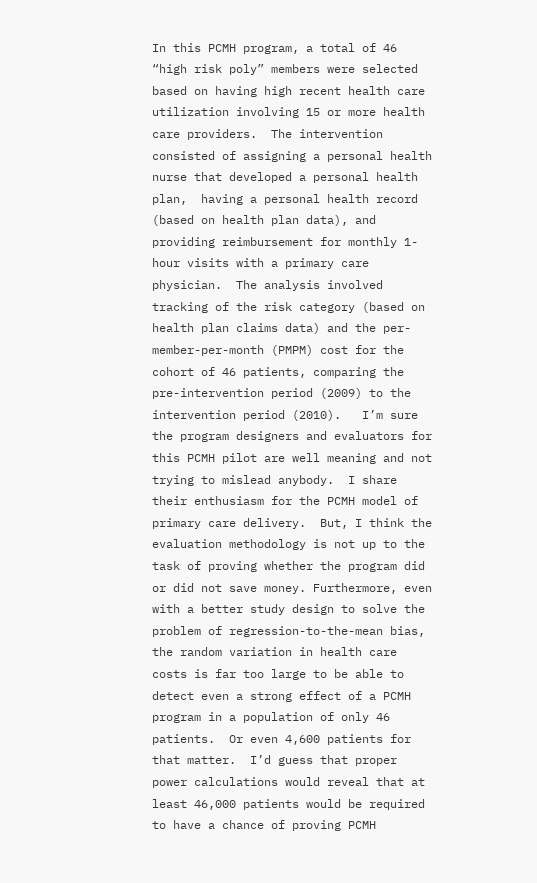In this PCMH program, a total of 46 “high risk poly” members were selected based on having high recent health care utilization involving 15 or more health care providers.  The intervention consisted of assigning a personal health nurse that developed a personal health plan,  having a personal health record (based on health plan data), and providing reimbursement for monthly 1-hour visits with a primary care physician.  The analysis involved tracking of the risk category (based on health plan claims data) and the per-member-per-month (PMPM) cost for the cohort of 46 patients, comparing the pre-intervention period (2009) to the intervention period (2010).   I’m sure the program designers and evaluators for this PCMH pilot are well meaning and not trying to mislead anybody.  I share their enthusiasm for the PCMH model of primary care delivery.  But, I think the evaluation methodology is not up to the task of proving whether the program did or did not save money. Furthermore, even with a better study design to solve the problem of regression-to-the-mean bias, the random variation in health care costs is far too large to be able to detect even a strong effect of a PCMH program in a population of only 46 patients.  Or even 4,600 patients for that matter.  I’d guess that proper power calculations would reveal that at least 46,000 patients would be required to have a chance of proving PCMH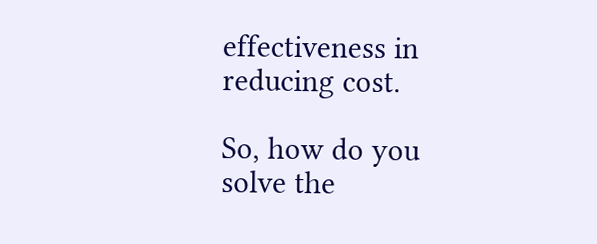effectiveness in reducing cost.

So, how do you solve the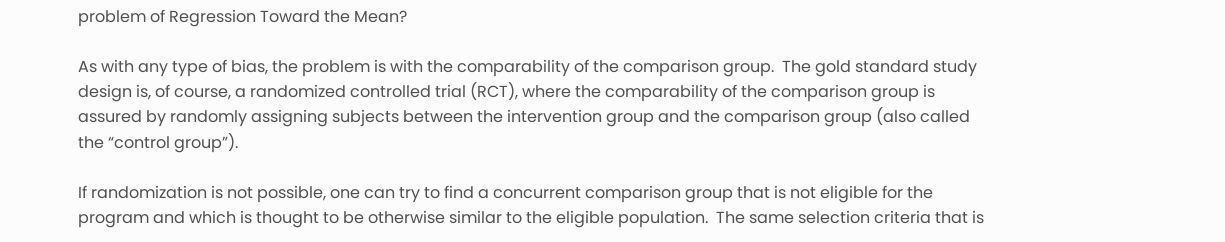problem of Regression Toward the Mean?

As with any type of bias, the problem is with the comparability of the comparison group.  The gold standard study design is, of course, a randomized controlled trial (RCT), where the comparability of the comparison group is assured by randomly assigning subjects between the intervention group and the comparison group (also called the “control group”).

If randomization is not possible, one can try to find a concurrent comparison group that is not eligible for the program and which is thought to be otherwise similar to the eligible population.  The same selection criteria that is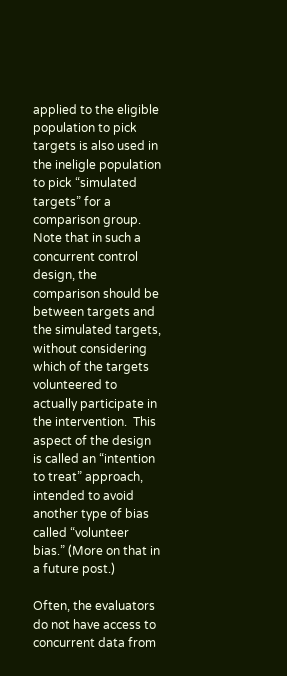applied to the eligible population to pick targets is also used in the ineligle population to pick “simulated targets” for a comparison group.  Note that in such a concurrent control design, the comparison should be between targets and the simulated targets, without considering which of the targets volunteered to actually participate in the intervention.  This aspect of the design is called an “intention to treat” approach, intended to avoid another type of bias called “volunteer bias.” (More on that in a future post.)

Often, the evaluators do not have access to concurrent data from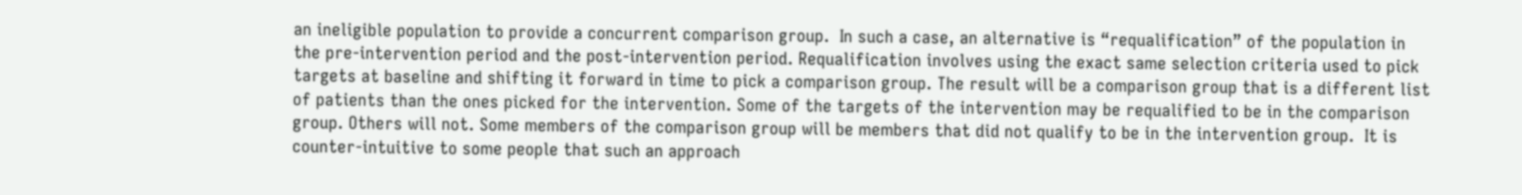an ineligible population to provide a concurrent comparison group.  In such a case, an alternative is “requalification” of the population in the pre-intervention period and the post-intervention period. Requalification involves using the exact same selection criteria used to pick targets at baseline and shifting it forward in time to pick a comparison group. The result will be a comparison group that is a different list of patients than the ones picked for the intervention. Some of the targets of the intervention may be requalified to be in the comparison group. Others will not. Some members of the comparison group will be members that did not qualify to be in the intervention group.  It is counter-intuitive to some people that such an approach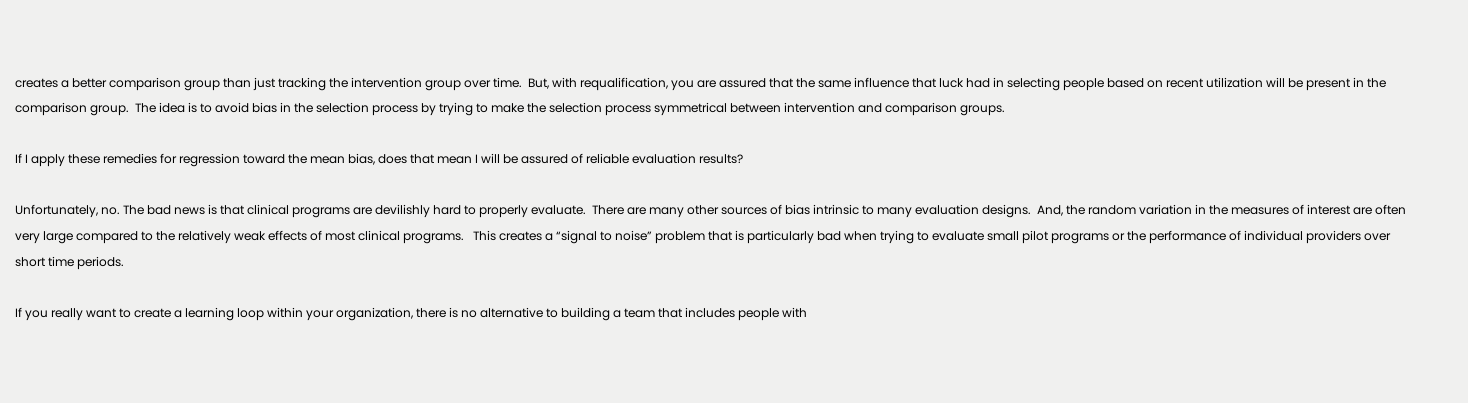creates a better comparison group than just tracking the intervention group over time.  But, with requalification, you are assured that the same influence that luck had in selecting people based on recent utilization will be present in the comparison group.  The idea is to avoid bias in the selection process by trying to make the selection process symmetrical between intervention and comparison groups.

If I apply these remedies for regression toward the mean bias, does that mean I will be assured of reliable evaluation results?

Unfortunately, no. The bad news is that clinical programs are devilishly hard to properly evaluate.  There are many other sources of bias intrinsic to many evaluation designs.  And, the random variation in the measures of interest are often very large compared to the relatively weak effects of most clinical programs.   This creates a “signal to noise” problem that is particularly bad when trying to evaluate small pilot programs or the performance of individual providers over short time periods.

If you really want to create a learning loop within your organization, there is no alternative to building a team that includes people with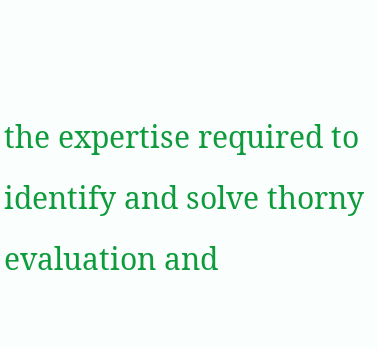the expertise required to identify and solve thorny evaluation and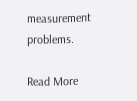measurement problems.

Read More